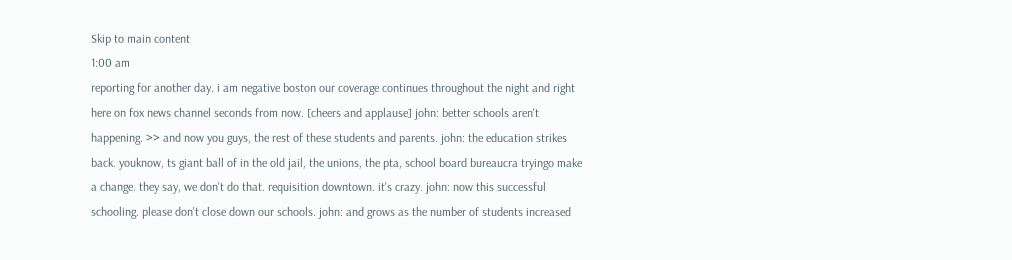Skip to main content
1:00 am
reporting for another day. i am negative boston our coverage continues throughout the night and right here on fox news channel seconds from now. [cheers and applause] john: better schools aren't happening. >> and now you guys, the rest of these students and parents. john: the education strikes back. youknow, ts giant ball of in the old jail, the unions, the pta, school board bureaucra tryingo make a change. they say, we don't do that. requisition downtown. it's crazy. john: now this successful schooling. please don't close down our schools. john: and grows as the number of students increased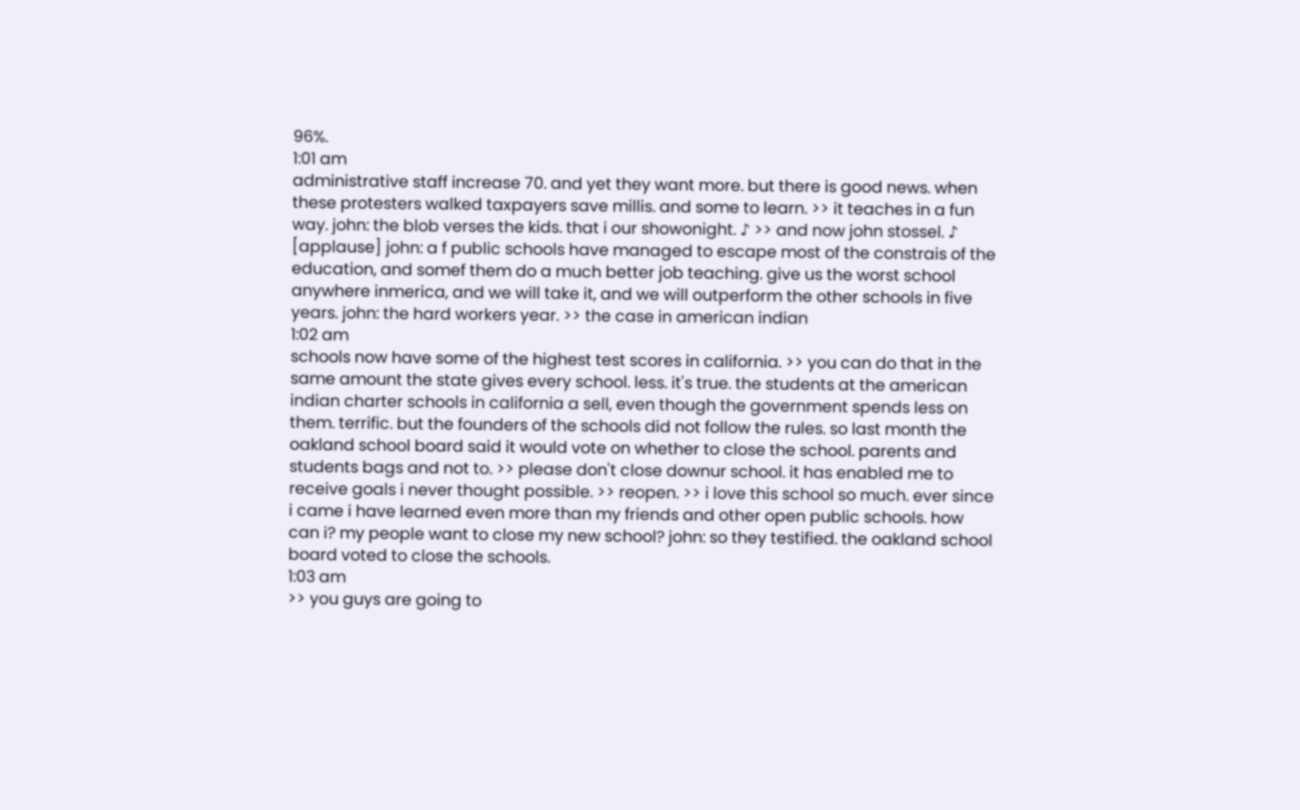96%.
1:01 am
administrative staff increase 70. and yet they want more. but there is good news. when these protesters walked taxpayers save millis. and some to learn. >> it teaches in a fun way. john: the blob verses the kids. that i our showonight. ♪ >> and now john stossel. ♪ [applause] john: a f public schools have managed to escape most of the constrais of the education, and somef them do a much better job teaching. give us the worst school anywhere inmerica, and we will take it, and we will outperform the other schools in five years. john: the hard workers year. >> the case in american indian
1:02 am
schools now have some of the highest test scores in california. >> you can do that in the same amount the state gives every school. less. it's true. the students at the american indian charter schools in california a sell, even though the government spends less on them. terrific. but the founders of the schools did not follow the rules. so last month the oakland school board said it would vote on whether to close the school. parents and students bags and not to. >> please don't close downur school. it has enabled me to receive goals i never thought possible. >> reopen. >> i love this school so much. ever since i came i have learned even more than my friends and other open public schools. how can i? my people want to close my new school? john: so they testified. the oakland school board voted to close the schools.
1:03 am
>> you guys are going to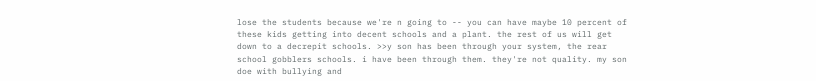lose the students because we're n going to -- you can have maybe 10 percent of these kids getting into decent schools and a plant. the rest of us will get down to a decrepit schools. >>y son has been through your system, the rear school gobblers schools. i have been through them. they're not quality. my son doe with bullying and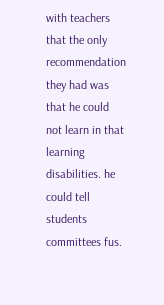with teachers that the only recommendation they had was that he could not learn in that learning disabilities. he could tell students committees fus.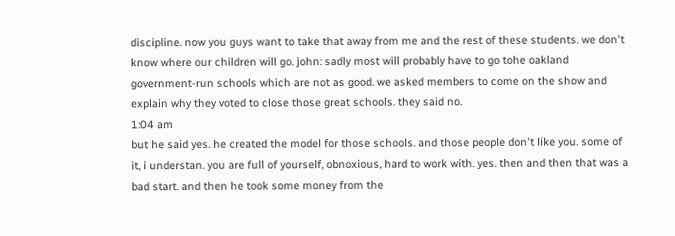discipline. now you guys want to take that away from me and the rest of these students. we don't know where our children will go. john: sadly most will probably have to go tohe oakland government-run schools which are not as good. we asked members to come on the show and explain why they voted to close those great schools. they said no.
1:04 am
but he said yes. he created the model for those schools. and those people don't like you. some of it, i understan. you are full of yourself, obnoxious, hard to work with. yes. then and then that was a bad start. and then he took some money from the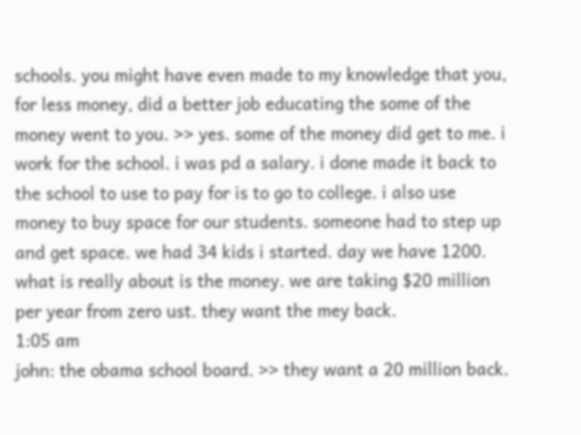schools. you might have even made to my knowledge that you, for less money, did a better job educating the some of the money went to you. >> yes. some of the money did get to me. i work for the school. i was pd a salary. i done made it back to the school to use to pay for is to go to college. i also use money to buy space for our students. someone had to step up and get space. we had 34 kids i started. day we have 1200. what is really about is the money. we are taking $20 million per year from zero ust. they want the mey back.
1:05 am
john: the obama school board. >> they want a 20 million back.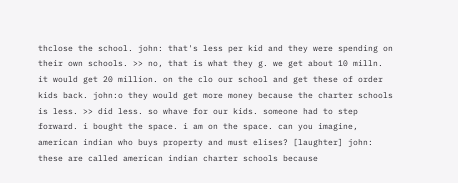thclose the school. john: that's less per kid and they were spending on their own schools. >> no, that is what they g. we get about 10 milln. it would get 20 million. on the clo our school and get these of order kids back. john:o they would get more money because the charter schools is less. >> did less. so whave for our kids. someone had to step forward. i bought the space. i am on the space. can you imagine, american indian who buys property and must elises? [laughter] john: these are called american indian charter schools because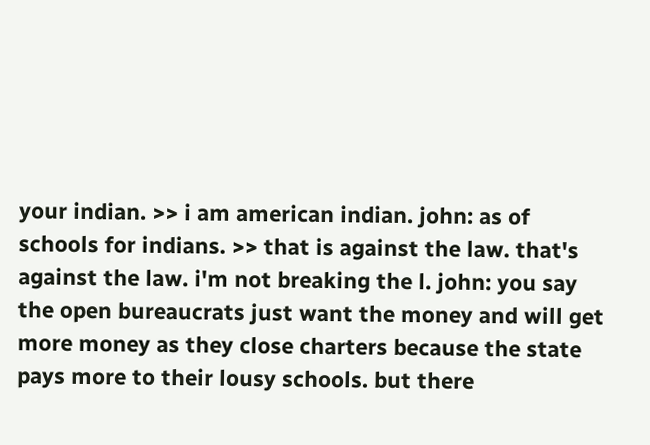your indian. >> i am american indian. john: as of schools for indians. >> that is against the law. that's against the law. i'm not breaking the l. john: you say the open bureaucrats just want the money and will get more money as they close charters because the state pays more to their lousy schools. but there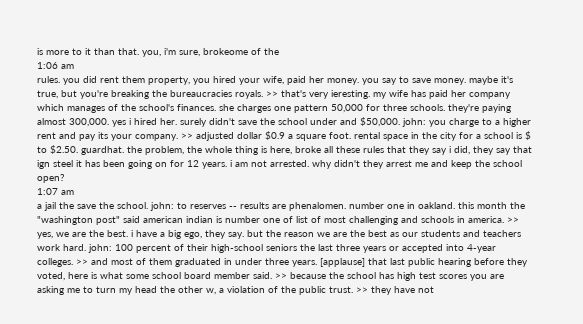is more to it than that. you, i'm sure, brokeome of the
1:06 am
rules. you did rent them property, you hired your wife, paid her money. you say to save money. maybe it's true, but you're breaking the bureaucracies royals. >> that's very ieresting. my wife has paid her company which manages of the school's finances. she charges one pattern 50,000 for three schools. they're paying almost 300,000. yes i hired her. surely didn't save the school under and $50,000. john: you charge to a higher rent and pay its your company. >> adjusted dollar $0.9 a square foot. rental space in the city for a school is $ to $2.50. guardhat. the problem, the whole thing is here, broke all these rules that they say i did, they say that ign steel it has been going on for 12 years. i am not arrested. why didn't they arrest me and keep the school open?
1:07 am
a jail the save the school. john: to reserves -- results are phenalomen. number one in oakland. this month the "washington post" said american indian is number one of list of most challenging and schools in america. >> yes, we are the best. i have a big ego, they say. but the reason we are the best as our students and teachers work hard. john: 100 percent of their high-school seniors the last three years or accepted into 4-year colleges. >> and most of them graduated in under three years. [applause] that last public hearing before they voted, here is what some school board member said. >> because the school has high test scores you are asking me to turn my head the other w, a violation of the public trust. >> they have not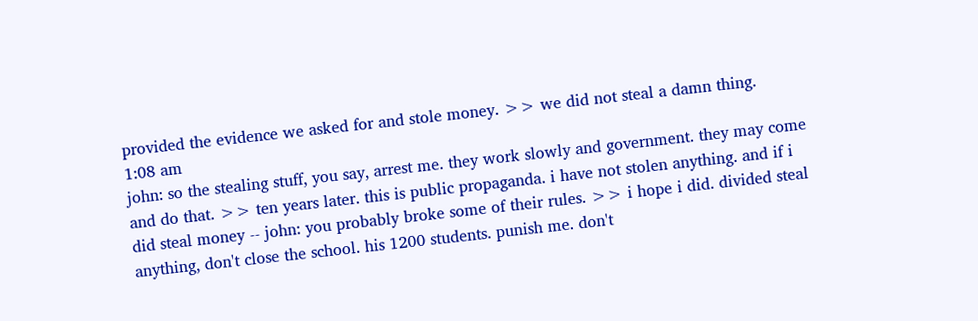provided the evidence we asked for and stole money. >> we did not steal a damn thing.
1:08 am
john: so the stealing stuff, you say, arrest me. they work slowly and government. they may come and do that. >> ten years later. this is public propaganda. i have not stolen anything. and if i did steal money -- john: you probably broke some of their rules. >> i hope i did. divided steal anything, don't close the school. his 1200 students. punish me. don't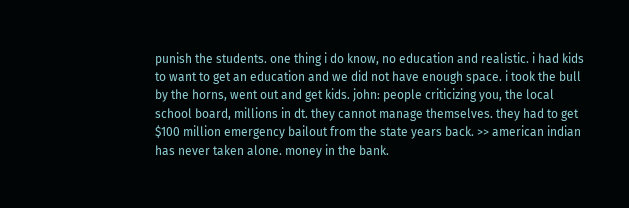punish the students. one thing i do know, no education and realistic. i had kids to want to get an education and we did not have enough space. i took the bull by the horns, went out and get kids. john: people criticizing you, the local school board, millions in dt. they cannot manage themselves. they had to get $100 million emergency bailout from the state years back. >> american indian has never taken alone. money in the bank.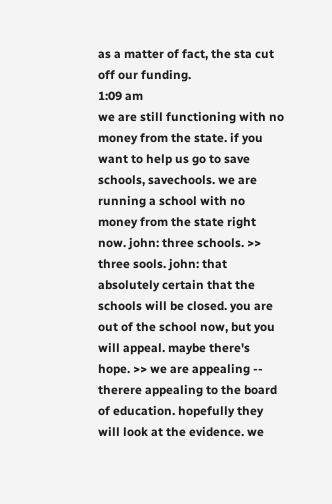as a matter of fact, the sta cut off our funding.
1:09 am
we are still functioning with no money from the state. if you want to help us go to save schools, savechools. we are running a school with no money from the state right now. john: three schools. >> three sools. john: that absolutely certain that the schools will be closed. you are out of the school now, but you will appeal. maybe there's hope. >> we are appealing -- therere appealing to the board of education. hopefully they will look at the evidence. we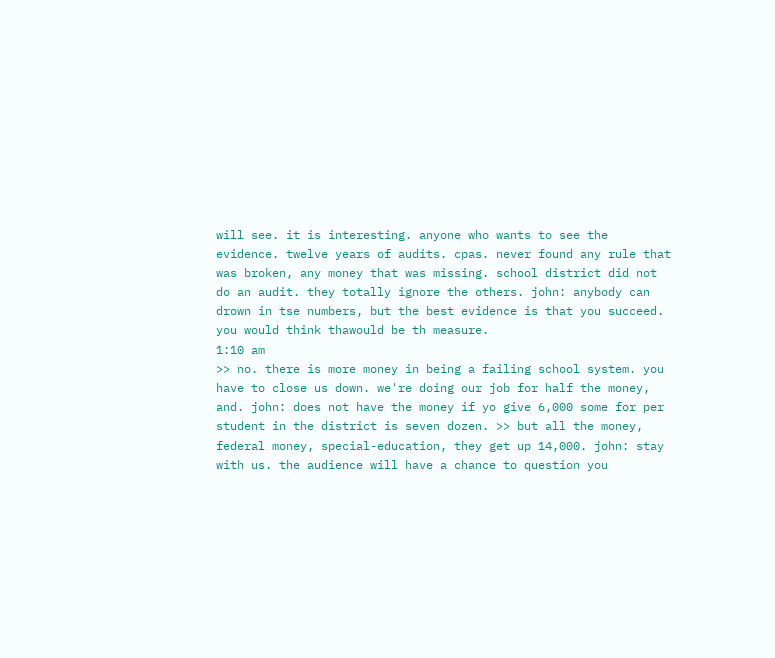will see. it is interesting. anyone who wants to see the evidence. twelve years of audits. cpas. never found any rule that was broken, any money that was missing. school district did not do an audit. they totally ignore the others. john: anybody can drown in tse numbers, but the best evidence is that you succeed. you would think thawould be th measure.
1:10 am
>> no. there is more money in being a failing school system. you have to close us down. we're doing our job for half the money, and. john: does not have the money if yo give 6,000 some for per student in the district is seven dozen. >> but all the money, federal money, special-education, they get up 14,000. john: stay with us. the audience will have a chance to question you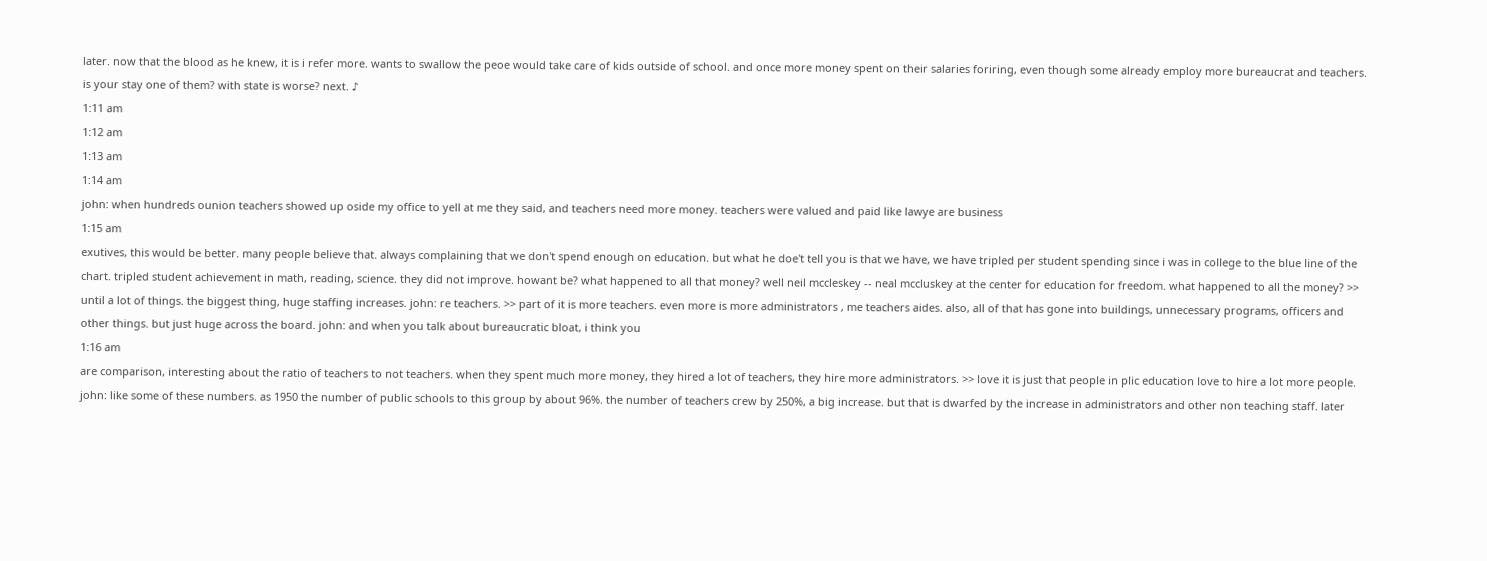later. now that the blood as he knew, it is i refer more. wants to swallow the peoe would take care of kids outside of school. and once more money spent on their salaries foriring, even though some already employ more bureaucrat and teachers. is your stay one of them? with state is worse? next. ♪
1:11 am
1:12 am
1:13 am
1:14 am
john: when hundreds ounion teachers showed up oside my office to yell at me they said, and teachers need more money. teachers were valued and paid like lawye are business
1:15 am
exutives, this would be better. many people believe that. always complaining that we don't spend enough on education. but what he doe't tell you is that we have, we have tripled per student spending since i was in college to the blue line of the chart. tripled student achievement in math, reading, science. they did not improve. howant be? what happened to all that money? well neil mccleskey -- neal mccluskey at the center for education for freedom. what happened to all the money? >> until a lot of things. the biggest thing, huge staffing increases. john: re teachers. >> part of it is more teachers. even more is more administrators , me teachers aides. also, all of that has gone into buildings, unnecessary programs, officers and other things. but just huge across the board. john: and when you talk about bureaucratic bloat, i think you
1:16 am
are comparison, interesting about the ratio of teachers to not teachers. when they spent much more money, they hired a lot of teachers, they hire more administrators. >> love it is just that people in plic education love to hire a lot more people. john: like some of these numbers. as 1950 the number of public schools to this group by about 96%. the number of teachers crew by 250%, a big increase. but that is dwarfed by the increase in administrators and other non teaching staff. later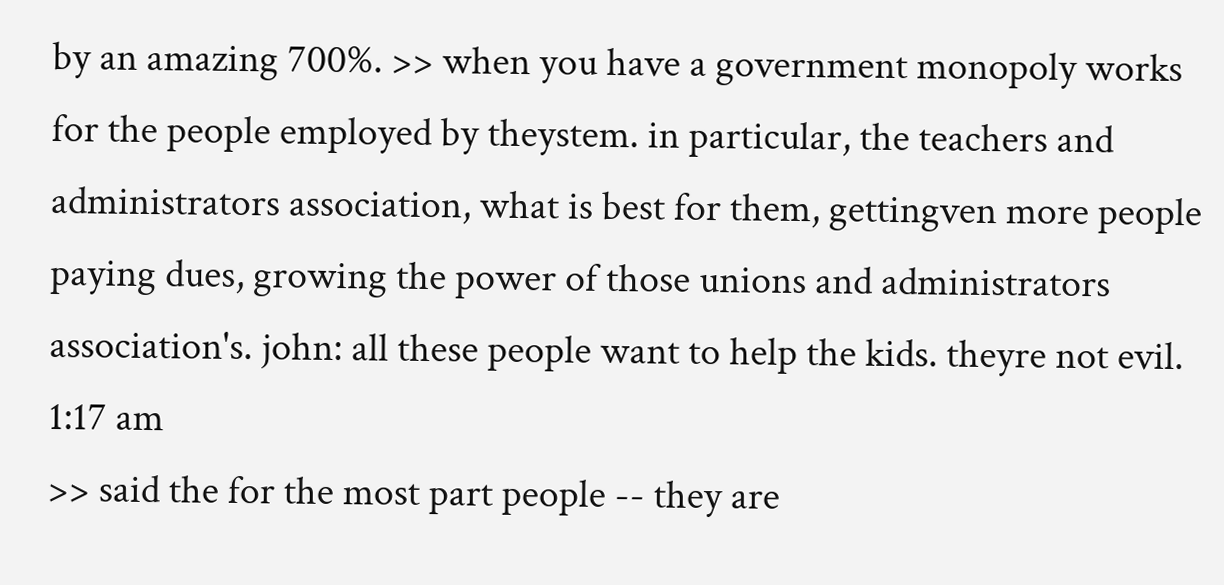by an amazing 700%. >> when you have a government monopoly works for the people employed by theystem. in particular, the teachers and administrators association, what is best for them, gettingven more people paying dues, growing the power of those unions and administrators association's. john: all these people want to help the kids. theyre not evil.
1:17 am
>> said the for the most part people -- they are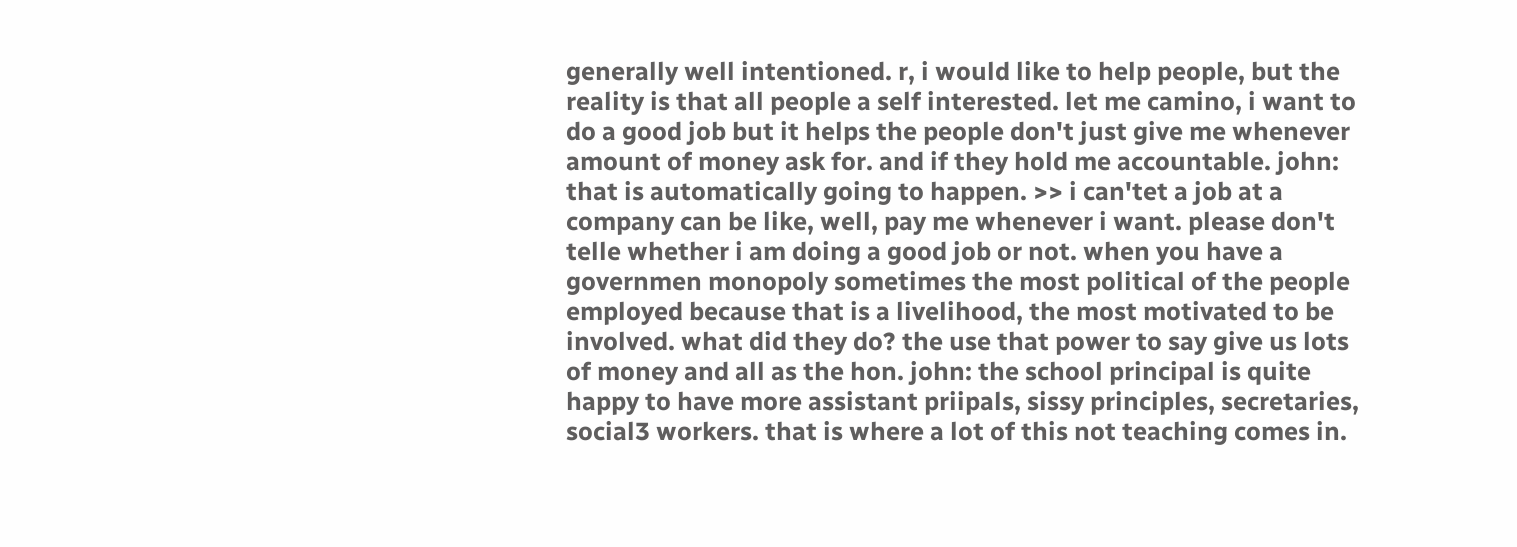generally well intentioned. r, i would like to help people, but the reality is that all people a self interested. let me camino, i want to do a good job but it helps the people don't just give me whenever amount of money ask for. and if they hold me accountable. john: that is automatically going to happen. >> i can'tet a job at a company can be like, well, pay me whenever i want. please don't telle whether i am doing a good job or not. when you have a governmen monopoly sometimes the most political of the people employed because that is a livelihood, the most motivated to be involved. what did they do? the use that power to say give us lots of money and all as the hon. john: the school principal is quite happy to have more assistant priipals, sissy principles, secretaries, social3 workers. that is where a lot of this not teaching comes in.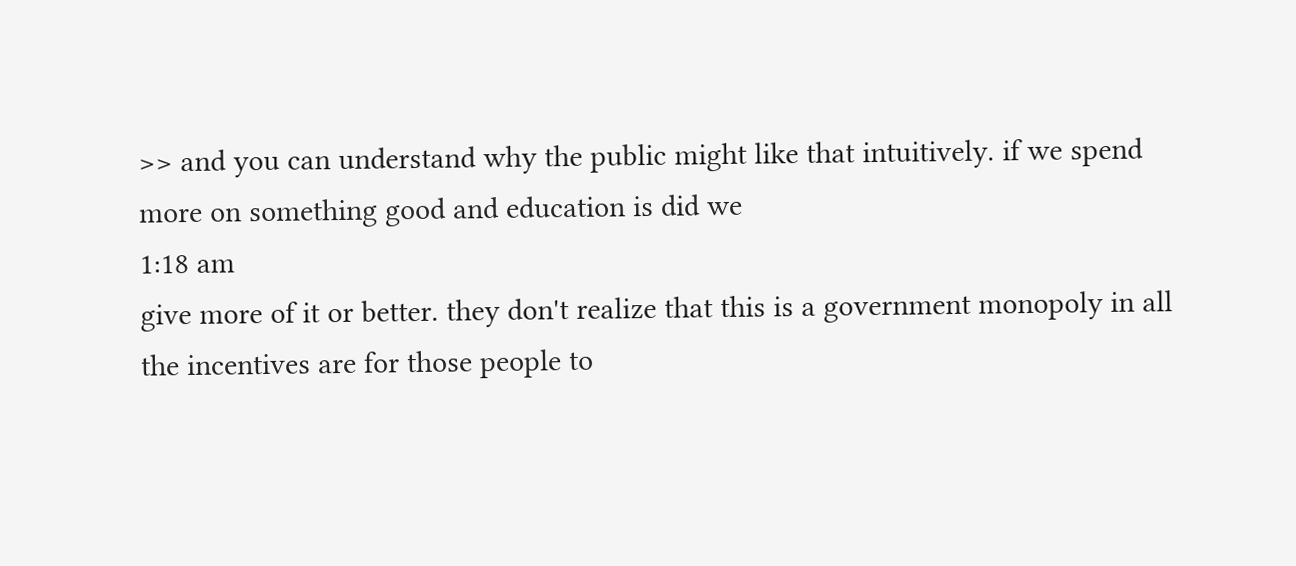>> and you can understand why the public might like that intuitively. if we spend more on something good and education is did we
1:18 am
give more of it or better. they don't realize that this is a government monopoly in all the incentives are for those people to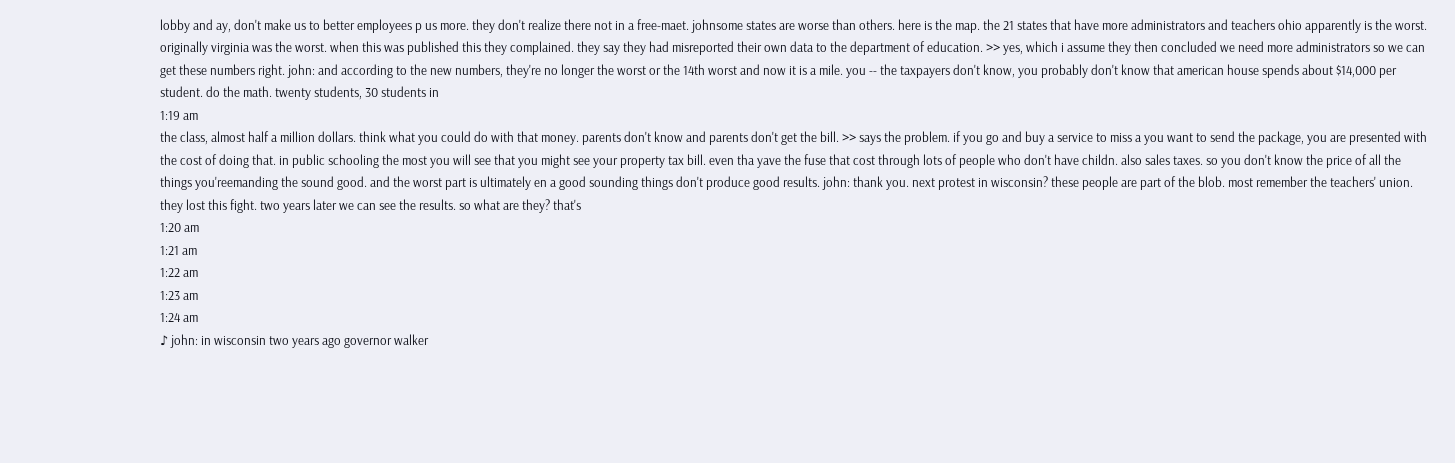lobby and ay, don't make us to better employees p us more. they don't realize there not in a free-maet. johnsome states are worse than others. here is the map. the 21 states that have more administrators and teachers ohio apparently is the worst. originally virginia was the worst. when this was published this they complained. they say they had misreported their own data to the department of education. >> yes, which i assume they then concluded we need more administrators so we can get these numbers right. john: and according to the new numbers, they're no longer the worst or the 14th worst and now it is a mile. you -- the taxpayers don't know, you probably don't know that american house spends about $14,000 per student. do the math. twenty students, 30 students in
1:19 am
the class, almost half a million dollars. think what you could do with that money. parents don't know and parents don't get the bill. >> says the problem. if you go and buy a service to miss a you want to send the package, you are presented with the cost of doing that. in public schooling the most you will see that you might see your property tax bill. even tha yave the fuse that cost through lots of people who don't have childn. also sales taxes. so you don't know the price of all the things you'reemanding the sound good. and the worst part is ultimately en a good sounding things don't produce good results. john: thank you. next protest in wisconsin? these people are part of the blob. most remember the teachers' union. they lost this fight. two years later we can see the results. so what are they? that's
1:20 am
1:21 am
1:22 am
1:23 am
1:24 am
♪ john: in wisconsin two years ago governor walker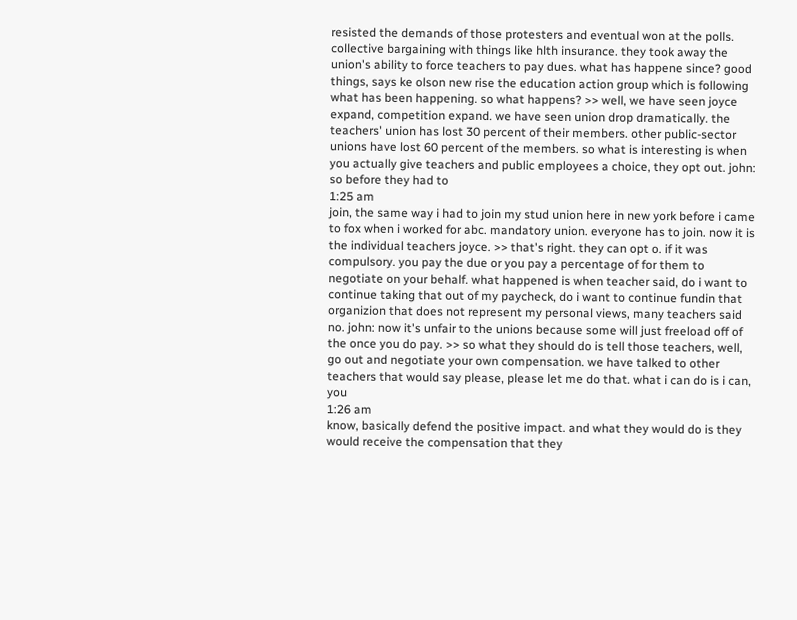resisted the demands of those protesters and eventual won at the polls. collective bargaining with things like hlth insurance. they took away the union's ability to force teachers to pay dues. what has happene since? good things, says ke olson new rise the education action group which is following what has been happening. so what happens? >> well, we have seen joyce expand, competition expand. we have seen union drop dramatically. the teachers' union has lost 30 percent of their members. other public-sector unions have lost 60 percent of the members. so what is interesting is when you actually give teachers and public employees a choice, they opt out. john: so before they had to
1:25 am
join, the same way i had to join my stud union here in new york before i came to fox when i worked for abc. mandatory union. everyone has to join. now it is the individual teachers joyce. >> that's right. they can opt o. if it was compulsory. you pay the due or you pay a percentage of for them to negotiate on your behalf. what happened is when teacher said, do i want to continue taking that out of my paycheck, do i want to continue fundin that organizion that does not represent my personal views, many teachers said no. john: now it's unfair to the unions because some will just freeload off of the once you do pay. >> so what they should do is tell those teachers, well, go out and negotiate your own compensation. we have talked to other teachers that would say please, please let me do that. what i can do is i can, you
1:26 am
know, basically defend the positive impact. and what they would do is they would receive the compensation that they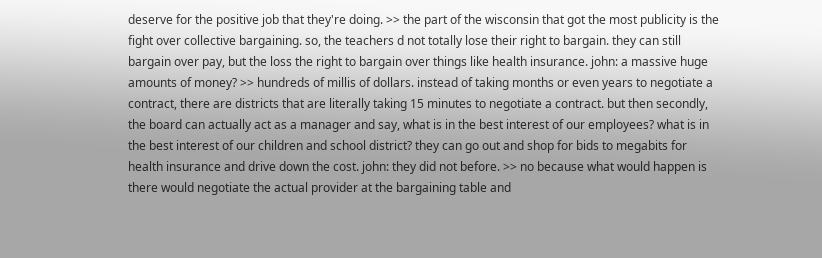deserve for the positive job that they're doing. >> the part of the wisconsin that got the most publicity is the fight over collective bargaining. so, the teachers d not totally lose their right to bargain. they can still bargain over pay, but the loss the right to bargain over things like health insurance. john: a massive huge amounts of money? >> hundreds of millis of dollars. instead of taking months or even years to negotiate a contract, there are districts that are literally taking 15 minutes to negotiate a contract. but then secondly, the board can actually act as a manager and say, what is in the best interest of our employees? what is in the best interest of our children and school district? they can go out and shop for bids to megabits for health insurance and drive down the cost. john: they did not before. >> no because what would happen is there would negotiate the actual provider at the bargaining table and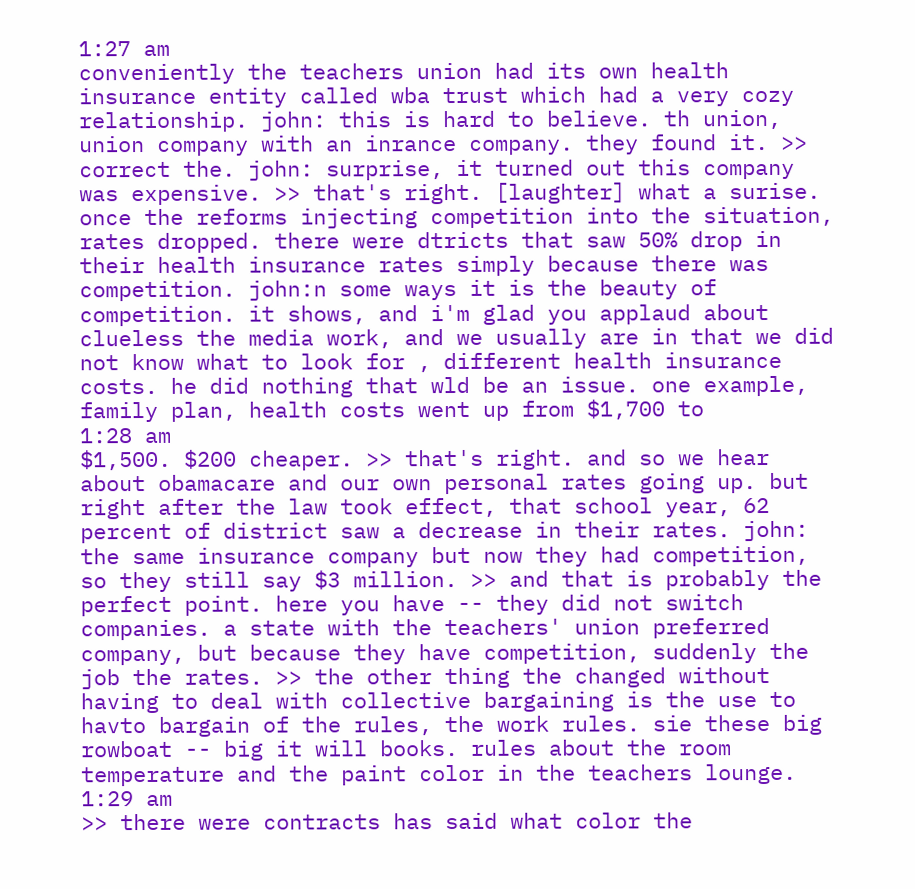1:27 am
conveniently the teachers union had its own health insurance entity called wba trust which had a very cozy relationship. john: this is hard to believe. th union, union company with an inrance company. they found it. >> correct the. john: surprise, it turned out this company was expensive. >> that's right. [laughter] what a surise. once the reforms injecting competition into the situation, rates dropped. there were dtricts that saw 50% drop in their health insurance rates simply because there was competition. john:n some ways it is the beauty of competition. it shows, and i'm glad you applaud about clueless the media work, and we usually are in that we did not know what to look for , different health insurance costs. he did nothing that wld be an issue. one example, family plan, health costs went up from $1,700 to
1:28 am
$1,500. $200 cheaper. >> that's right. and so we hear about obamacare and our own personal rates going up. but right after the law took effect, that school year, 62 percent of district saw a decrease in their rates. john: the same insurance company but now they had competition, so they still say $3 million. >> and that is probably the perfect point. here you have -- they did not switch companies. a state with the teachers' union preferred company, but because they have competition, suddenly the job the rates. >> the other thing the changed without having to deal with collective bargaining is the use to havto bargain of the rules, the work rules. sie these big rowboat -- big it will books. rules about the room temperature and the paint color in the teachers lounge.
1:29 am
>> there were contracts has said what color the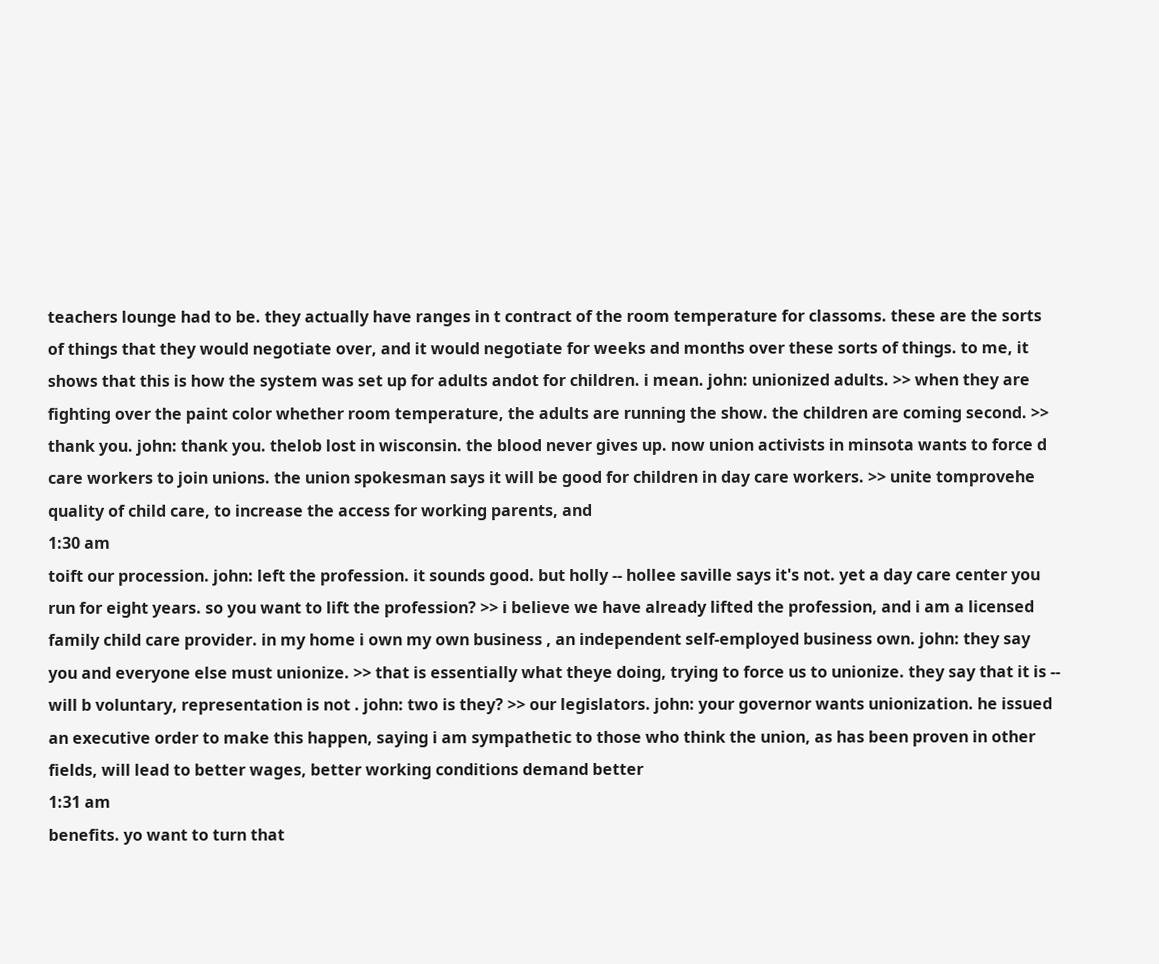teachers lounge had to be. they actually have ranges in t contract of the room temperature for classoms. these are the sorts of things that they would negotiate over, and it would negotiate for weeks and months over these sorts of things. to me, it shows that this is how the system was set up for adults andot for children. i mean. john: unionized adults. >> when they are fighting over the paint color whether room temperature, the adults are running the show. the children are coming second. >> thank you. john: thank you. thelob lost in wisconsin. the blood never gives up. now union activists in minsota wants to force d care workers to join unions. the union spokesman says it will be good for children in day care workers. >> unite tomprovehe quality of child care, to increase the access for working parents, and
1:30 am
toift our procession. john: left the profession. it sounds good. but holly -- hollee saville says it's not. yet a day care center you run for eight years. so you want to lift the profession? >> i believe we have already lifted the profession, and i am a licensed family child care provider. in my home i own my own business , an independent self-employed business own. john: they say you and everyone else must unionize. >> that is essentially what theye doing, trying to force us to unionize. they say that it is -- will b voluntary, representation is not . john: two is they? >> our legislators. john: your governor wants unionization. he issued an executive order to make this happen, saying i am sympathetic to those who think the union, as has been proven in other fields, will lead to better wages, better working conditions demand better
1:31 am
benefits. yo want to turn that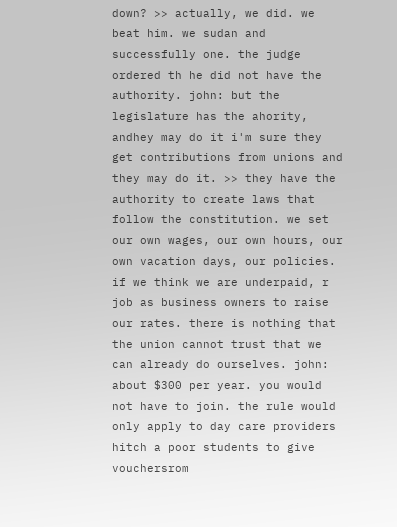down? >> actually, we did. we beat him. we sudan and successfully one. the judge ordered th he did not have the authority. john: but the legislature has the ahority, andhey may do it i'm sure they get contributions from unions and they may do it. >> they have the authority to create laws that follow the constitution. we set our own wages, our own hours, our own vacation days, our policies. if we think we are underpaid, r job as business owners to raise our rates. there is nothing that the union cannot trust that we can already do ourselves. john: about $300 per year. you would not have to join. the rule would only apply to day care providers hitch a poor students to give vouchersrom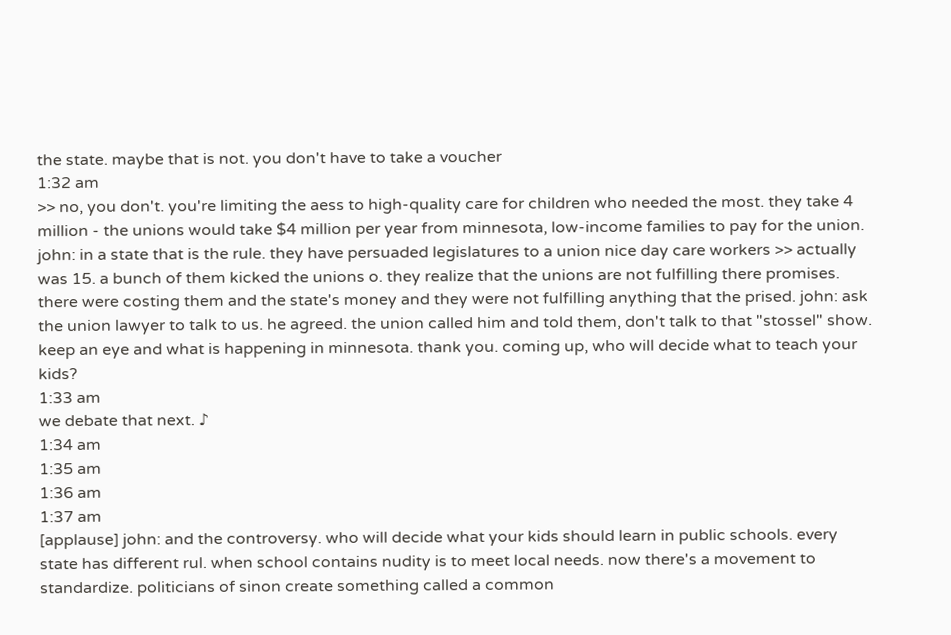the state. maybe that is not. you don't have to take a voucher
1:32 am
>> no, you don't. you're limiting the aess to high-quality care for children who needed the most. they take 4 million - the unions would take $4 million per year from minnesota, low-income families to pay for the union. john: in a state that is the rule. they have persuaded legislatures to a union nice day care workers >> actually was 15. a bunch of them kicked the unions o. they realize that the unions are not fulfilling there promises. there were costing them and the state's money and they were not fulfilling anything that the prised. john: ask the union lawyer to talk to us. he agreed. the union called him and told them, don't talk to that "stossel" show. keep an eye and what is happening in minnesota. thank you. coming up, who will decide what to teach your kids?
1:33 am
we debate that next. ♪
1:34 am
1:35 am
1:36 am
1:37 am
[applause] john: and the controversy. who will decide what your kids should learn in public schools. every state has different rul. when school contains nudity is to meet local needs. now there's a movement to standardize. politicians of sinon create something called a common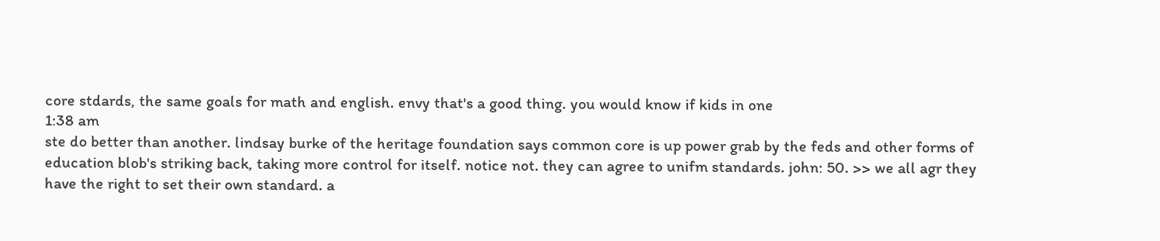core stdards, the same goals for math and english. envy that's a good thing. you would know if kids in one
1:38 am
ste do better than another. lindsay burke of the heritage foundation says common core is up power grab by the feds and other forms of education blob's striking back, taking more control for itself. notice not. they can agree to unifm standards. john: 50. >> we all agr they have the right to set their own standard. a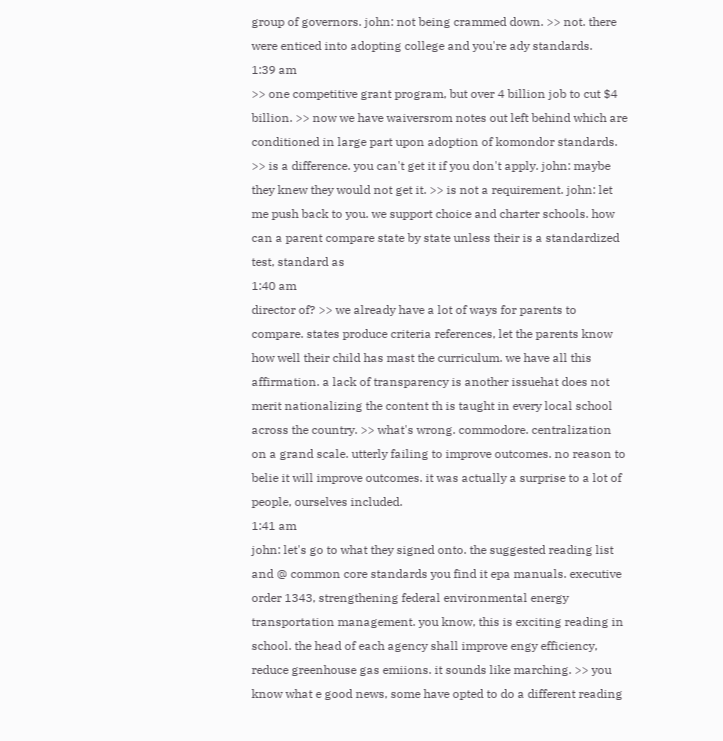group of governors. john: not being crammed down. >> not. there were enticed into adopting college and you're ady standards.
1:39 am
>> one competitive grant program, but over 4 billion job to cut $4 billion. >> now we have waiversrom notes out left behind which are conditioned in large part upon adoption of komondor standards. >> is a difference. you can't get it if you don't apply. john: maybe they knew they would not get it. >> is not a requirement. john: let me push back to you. we support choice and charter schools. how can a parent compare state by state unless their is a standardized test, standard as
1:40 am
director of? >> we already have a lot of ways for parents to compare. states produce criteria references, let the parents know how well their child has mast the curriculum. we have all this affirmation. a lack of transparency is another issuehat does not merit nationalizing the content th is taught in every local school across the country. >> what's wrong. commodore. centralization on a grand scale. utterly failing to improve outcomes. no reason to belie it will improve outcomes. it was actually a surprise to a lot of people, ourselves included.
1:41 am
john: let's go to what they signed onto. the suggested reading list and @ common core standards you find it epa manuals. executive order 1343, strengthening federal environmental energy transportation management. you know, this is exciting reading in school. the head of each agency shall improve engy efficiency, reduce greenhouse gas emiions. it sounds like marching. >> you know what e good news, some have opted to do a different reading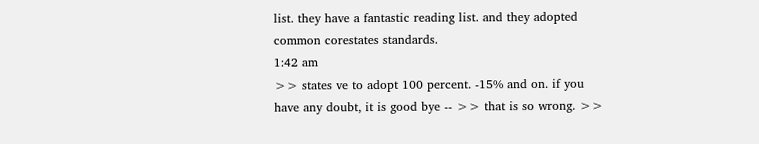list. they have a fantastic reading list. and they adopted common corestates standards.
1:42 am
>> states ve to adopt 100 percent. -15% and on. if you have any doubt, it is good bye -- >> that is so wrong. >>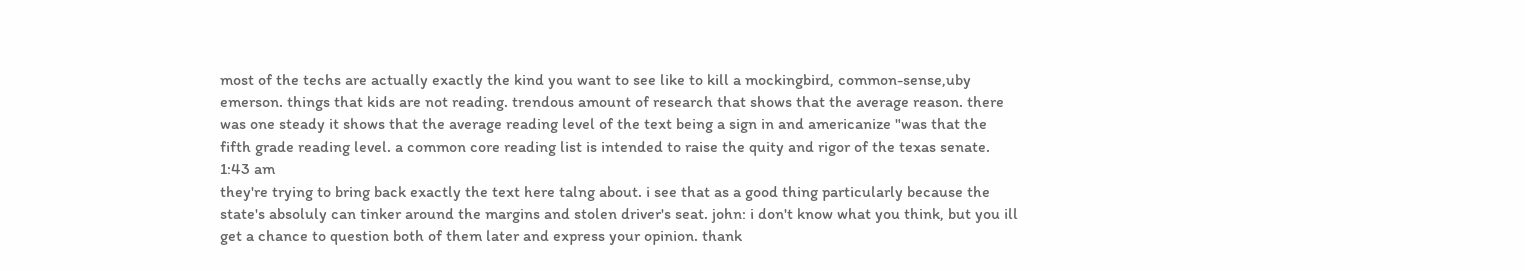most of the techs are actually exactly the kind you want to see like to kill a mockingbird, common-sense,uby emerson. things that kids are not reading. trendous amount of research that shows that the average reason. there was one steady it shows that the average reading level of the text being a sign in and americanize "was that the fifth grade reading level. a common core reading list is intended to raise the quity and rigor of the texas senate.
1:43 am
they're trying to bring back exactly the text here talng about. i see that as a good thing particularly because the state's absoluly can tinker around the margins and stolen driver's seat. john: i don't know what you think, but you ill get a chance to question both of them later and express your opinion. thank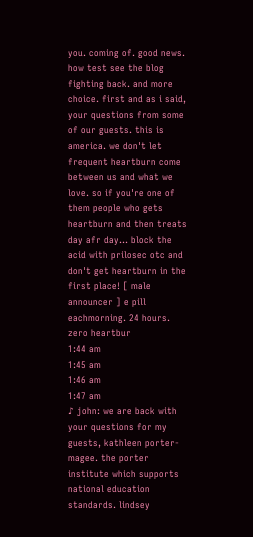you. coming of. good news. how test see the blog fighting back. and more choice. first and as i said, your questions from some of our guests. this is america. we don't let frequent heartburn come between us and what we love. so if you're one of them people who gets heartburn and then treats day afr day... block the acid with prilosec otc and don't get heartburn in the first place! [ male announcer ] e pill eachmorning. 24 hours. zero heartbur
1:44 am
1:45 am
1:46 am
1:47 am
♪ john: we are back with your questions for my guests, kathleen porter-magee. the porter institute which supports national education standards. lindsey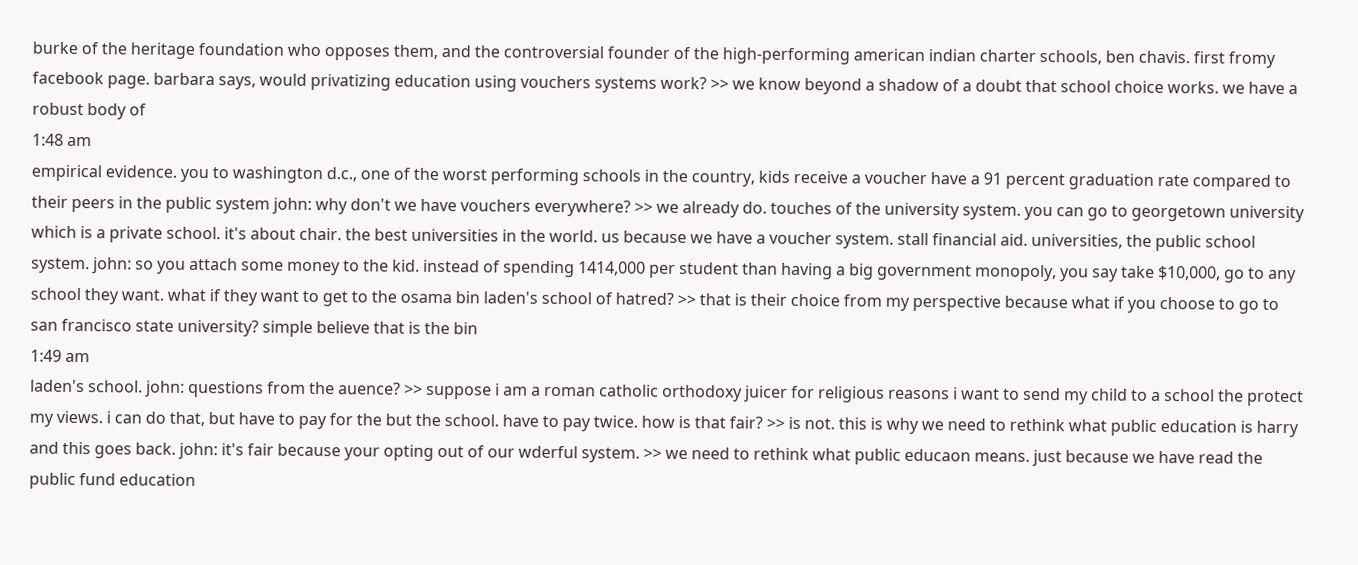burke of the heritage foundation who opposes them, and the controversial founder of the high-performing american indian charter schools, ben chavis. first fromy facebook page. barbara says, would privatizing education using vouchers systems work? >> we know beyond a shadow of a doubt that school choice works. we have a robust body of
1:48 am
empirical evidence. you to washington d.c., one of the worst performing schools in the country, kids receive a voucher have a 91 percent graduation rate compared to their peers in the public system john: why don't we have vouchers everywhere? >> we already do. touches of the university system. you can go to georgetown university which is a private school. it's about chair. the best universities in the world. us because we have a voucher system. stall financial aid. universities, the public school system. john: so you attach some money to the kid. instead of spending 1414,000 per student than having a big government monopoly, you say take $10,000, go to any school they want. what if they want to get to the osama bin laden's school of hatred? >> that is their choice from my perspective because what if you choose to go to san francisco state university? simple believe that is the bin
1:49 am
laden's school. john: questions from the auence? >> suppose i am a roman catholic orthodoxy juicer for religious reasons i want to send my child to a school the protect my views. i can do that, but have to pay for the but the school. have to pay twice. how is that fair? >> is not. this is why we need to rethink what public education is harry and this goes back. john: it's fair because your opting out of our wderful system. >> we need to rethink what public educaon means. just because we have read the public fund education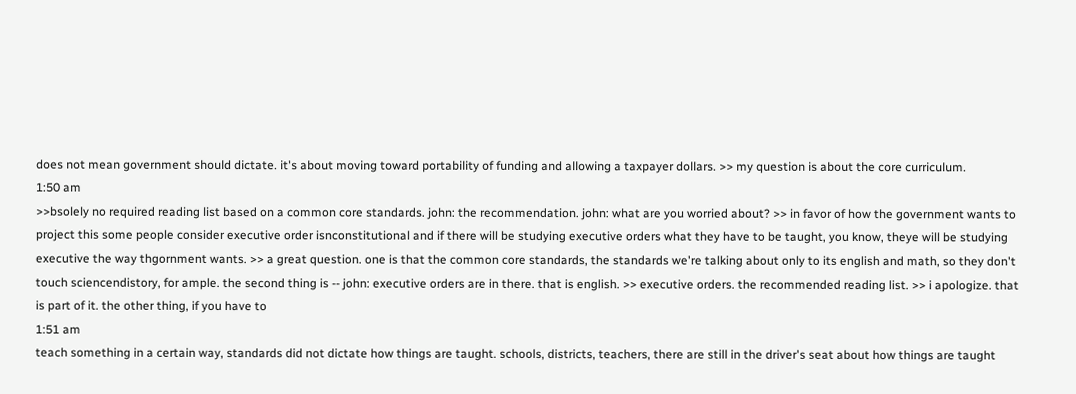does not mean government should dictate. it's about moving toward portability of funding and allowing a taxpayer dollars. >> my question is about the core curriculum.
1:50 am
>>bsolely no required reading list based on a common core standards. john: the recommendation. john: what are you worried about? >> in favor of how the government wants to project this some people consider executive order isnconstitutional and if there will be studying executive orders what they have to be taught, you know, theye will be studying executive the way thgornment wants. >> a great question. one is that the common core standards, the standards we're talking about only to its english and math, so they don't touch sciencendistory, for ample. the second thing is -- john: executive orders are in there. that is english. >> executive orders. the recommended reading list. >> i apologize. that is part of it. the other thing, if you have to
1:51 am
teach something in a certain way, standards did not dictate how things are taught. schools, districts, teachers, there are still in the driver's seat about how things are taught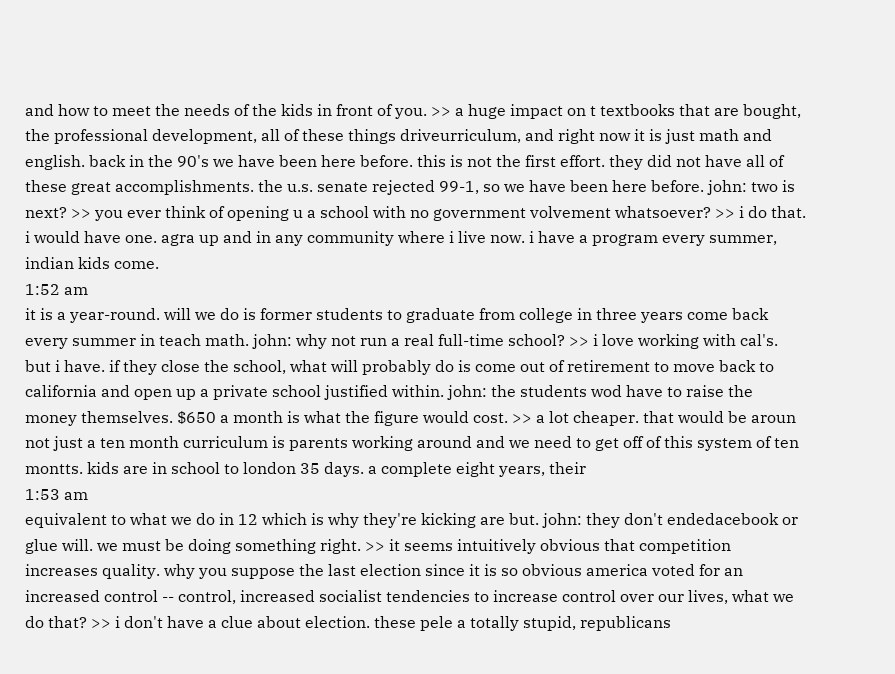and how to meet the needs of the kids in front of you. >> a huge impact on t textbooks that are bought, the professional development, all of these things driveurriculum, and right now it is just math and english. back in the 90's we have been here before. this is not the first effort. they did not have all of these great accomplishments. the u.s. senate rejected 99-1, so we have been here before. john: two is next? >> you ever think of opening u a school with no government volvement whatsoever? >> i do that. i would have one. agra up and in any community where i live now. i have a program every summer, indian kids come.
1:52 am
it is a year-round. will we do is former students to graduate from college in three years come back every summer in teach math. john: why not run a real full-time school? >> i love working with cal's. but i have. if they close the school, what will probably do is come out of retirement to move back to california and open up a private school justified within. john: the students wod have to raise the money themselves. $650 a month is what the figure would cost. >> a lot cheaper. that would be aroun not just a ten month curriculum is parents working around and we need to get off of this system of ten montts. kids are in school to london 35 days. a complete eight years, their
1:53 am
equivalent to what we do in 12 which is why they're kicking are but. john: they don't endedacebook or glue will. we must be doing something right. >> it seems intuitively obvious that competition increases quality. why you suppose the last election since it is so obvious america voted for an increased control -- control, increased socialist tendencies to increase control over our lives, what we do that? >> i don't have a clue about election. these pele a totally stupid, republicans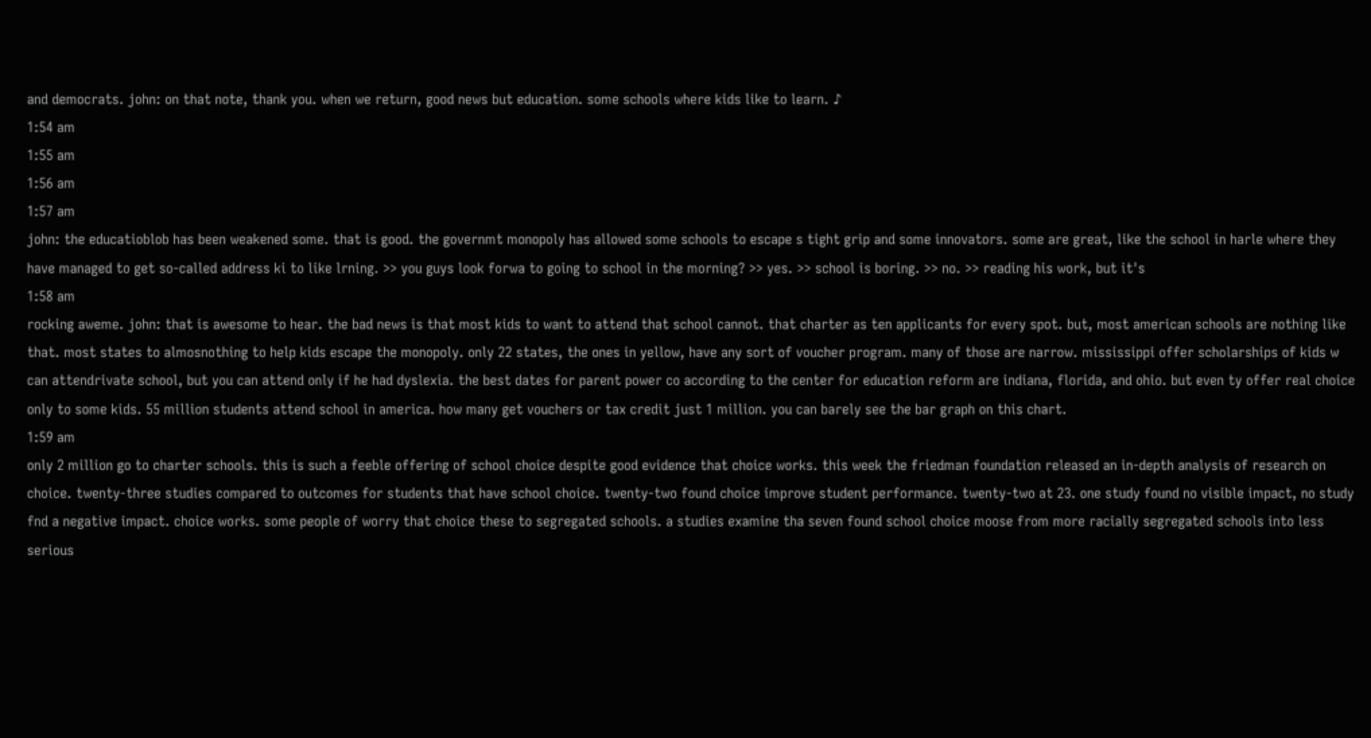and democrats. john: on that note, thank you. when we return, good news but education. some schools where kids like to learn. ♪
1:54 am
1:55 am
1:56 am
1:57 am
john: the educatioblob has been weakened some. that is good. the governmt monopoly has allowed some schools to escape s tight grip and some innovators. some are great, like the school in harle where they have managed to get so-called address ki to like lrning. >> you guys look forwa to going to school in the morning? >> yes. >> school is boring. >> no. >> reading his work, but it's
1:58 am
rocking aweme. john: that is awesome to hear. the bad news is that most kids to want to attend that school cannot. that charter as ten applicants for every spot. but, most american schools are nothing like that. most states to almosnothing to help kids escape the monopoly. only 22 states, the ones in yellow, have any sort of voucher program. many of those are narrow. mississippi offer scholarships of kids w can attendrivate school, but you can attend only if he had dyslexia. the best dates for parent power co according to the center for education reform are indiana, florida, and ohio. but even ty offer real choice only to some kids. 55 million students attend school in america. how many get vouchers or tax credit just 1 million. you can barely see the bar graph on this chart.
1:59 am
only 2 million go to charter schools. this is such a feeble offering of school choice despite good evidence that choice works. this week the friedman foundation released an in-depth analysis of research on choice. twenty-three studies compared to outcomes for students that have school choice. twenty-two found choice improve student performance. twenty-two at 23. one study found no visible impact, no study fnd a negative impact. choice works. some people of worry that choice these to segregated schools. a studies examine tha seven found school choice moose from more racially segregated schools into less serious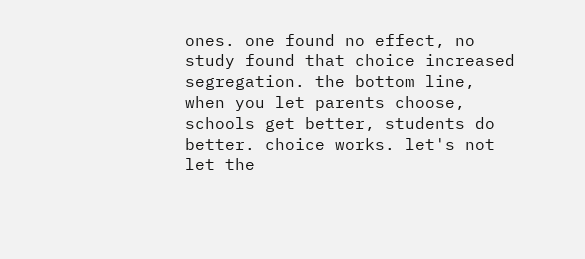ones. one found no effect, no study found that choice increased segregation. the bottom line, when you let parents choose, schools get better, students do better. choice works. let's not let the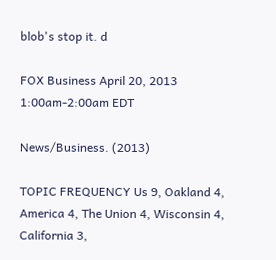blob's stop it. d

FOX Business April 20, 2013 1:00am-2:00am EDT

News/Business. (2013)

TOPIC FREQUENCY Us 9, Oakland 4, America 4, The Union 4, Wisconsin 4, California 3,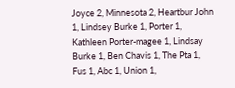Joyce 2, Minnesota 2, Heartbur John 1, Lindsey Burke 1, Porter 1, Kathleen Porter-magee 1, Lindsay Burke 1, Ben Chavis 1, The Pta 1, Fus 1, Abc 1, Union 1,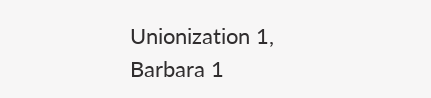Unionization 1, Barbara 1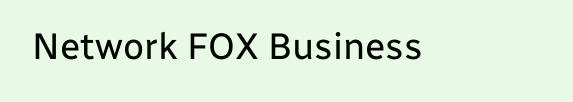Network FOX Business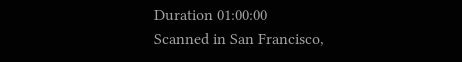Duration 01:00:00
Scanned in San Francisco,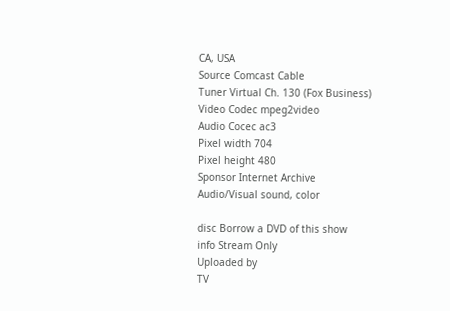CA, USA
Source Comcast Cable
Tuner Virtual Ch. 130 (Fox Business)
Video Codec mpeg2video
Audio Cocec ac3
Pixel width 704
Pixel height 480
Sponsor Internet Archive
Audio/Visual sound, color

disc Borrow a DVD of this show
info Stream Only
Uploaded by
TV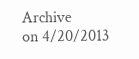Archive
on 4/20/2013